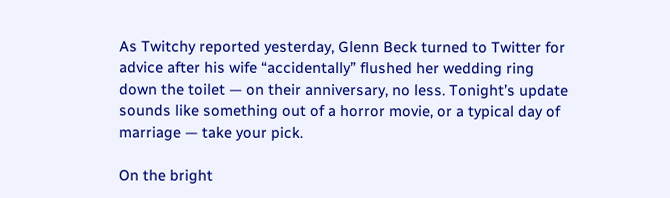As Twitchy reported yesterday, Glenn Beck turned to Twitter for advice after his wife “accidentally” flushed her wedding ring down the toilet — on their anniversary, no less. Tonight’s update sounds like something out of a horror movie, or a typical day of marriage — take your pick.

On the bright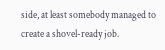side, at least somebody managed to create a shovel-ready job.